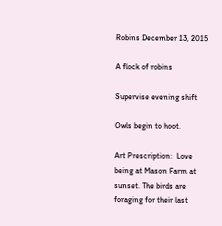Robins December 13, 2015

A flock of robins

Supervise evening shift

Owls begin to hoot.

Art Prescription:  Love being at Mason Farm at sunset. The birds are foraging for their last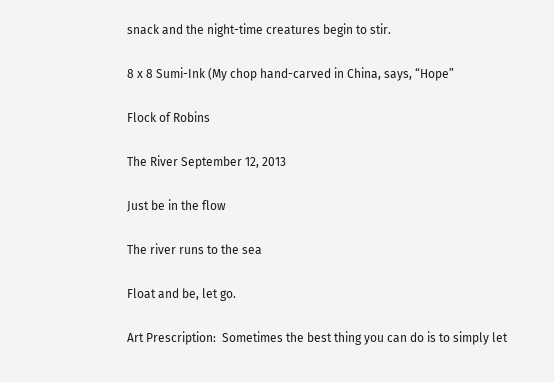snack and the night-time creatures begin to stir.

8 x 8 Sumi-Ink (My chop hand-carved in China, says, “Hope”

Flock of Robins

The River September 12, 2013

Just be in the flow

The river runs to the sea

Float and be, let go.

Art Prescription:  Sometimes the best thing you can do is to simply let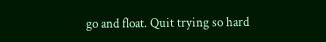go and float. Quit trying so hard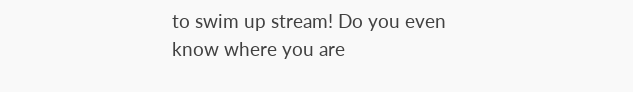to swim up stream! Do you even know where you are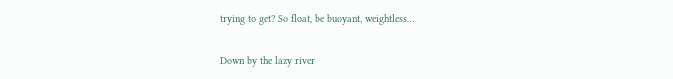trying to get? So float, be buoyant, weightless…

Down by the lazy river